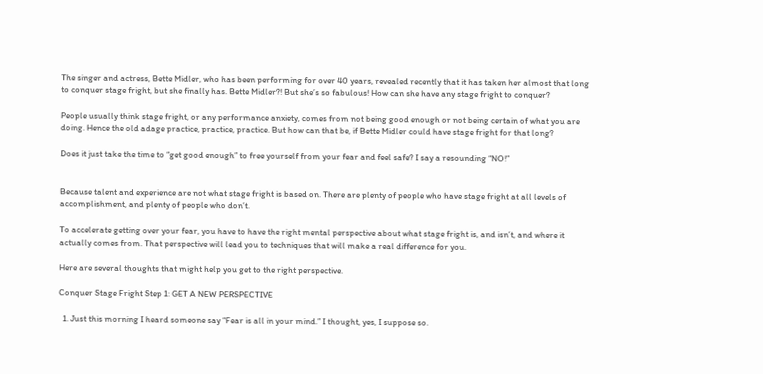The singer and actress, Bette Midler, who has been performing for over 40 years, revealed recently that it has taken her almost that long to conquer stage fright, but she finally has. Bette Midler?! But she’s so fabulous! How can she have any stage fright to conquer?

People usually think stage fright, or any performance anxiety, comes from not being good enough or not being certain of what you are doing. Hence the old adage practice, practice, practice. But how can that be, if Bette Midler could have stage fright for that long?

Does it just take the time to “get good enough” to free yourself from your fear and feel safe? I say a resounding “NO!”


Because talent and experience are not what stage fright is based on. There are plenty of people who have stage fright at all levels of accomplishment, and plenty of people who don’t.

To accelerate getting over your fear, you have to have the right mental perspective about what stage fright is, and isn’t, and where it actually comes from. That perspective will lead you to techniques that will make a real difference for you.

Here are several thoughts that might help you get to the right perspective.

Conquer Stage Fright Step 1: GET A NEW PERSPECTIVE

  1. Just this morning I heard someone say “Fear is all in your mind.” I thought, yes, I suppose so.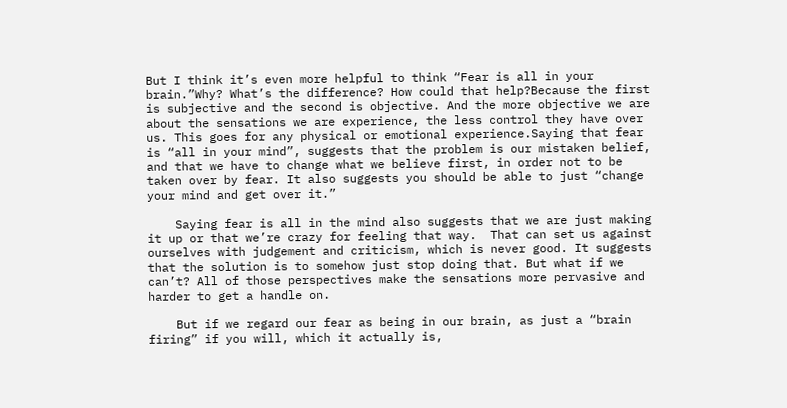But I think it’s even more helpful to think “Fear is all in your brain.”Why? What’s the difference? How could that help?Because the first is subjective and the second is objective. And the more objective we are about the sensations we are experience, the less control they have over us. This goes for any physical or emotional experience.Saying that fear is “all in your mind”, suggests that the problem is our mistaken belief, and that we have to change what we believe first, in order not to be taken over by fear. It also suggests you should be able to just “change your mind and get over it.”

    Saying fear is all in the mind also suggests that we are just making it up or that we’re crazy for feeling that way.  That can set us against ourselves with judgement and criticism, which is never good. It suggests that the solution is to somehow just stop doing that. But what if we can’t? All of those perspectives make the sensations more pervasive and harder to get a handle on.

    But if we regard our fear as being in our brain, as just a “brain firing” if you will, which it actually is,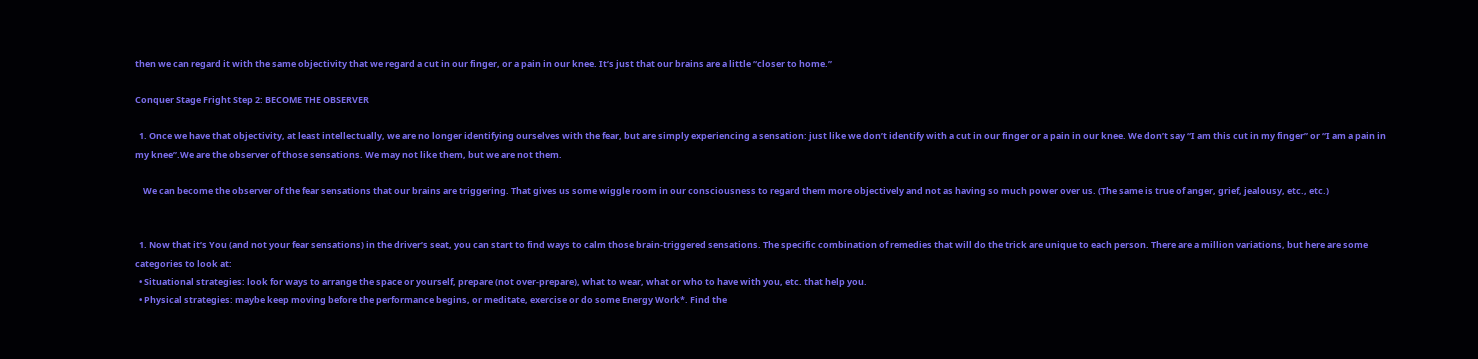then we can regard it with the same objectivity that we regard a cut in our finger, or a pain in our knee. It’s just that our brains are a little “closer to home.”

Conquer Stage Fright Step 2: BECOME THE OBSERVER

  1. Once we have that objectivity, at least intellectually, we are no longer identifying ourselves with the fear, but are simply experiencing a sensation: just like we don’t identify with a cut in our finger or a pain in our knee. We don’t say “I am this cut in my finger” or “I am a pain in my knee”.We are the observer of those sensations. We may not like them, but we are not them.

    We can become the observer of the fear sensations that our brains are triggering. That gives us some wiggle room in our consciousness to regard them more objectively and not as having so much power over us. (The same is true of anger, grief, jealousy, etc., etc.)


  1. Now that it’s You (and not your fear sensations) in the driver’s seat, you can start to find ways to calm those brain-triggered sensations. The specific combination of remedies that will do the trick are unique to each person. There are a million variations, but here are some categories to look at:
  • Situational strategies: look for ways to arrange the space or yourself, prepare (not over-prepare), what to wear, what or who to have with you, etc. that help you.
  • Physical strategies: maybe keep moving before the performance begins, or meditate, exercise or do some Energy Work*. Find the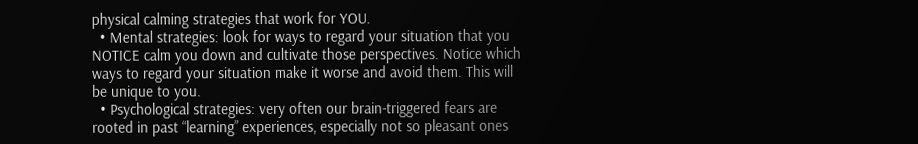physical calming strategies that work for YOU.
  • Mental strategies: look for ways to regard your situation that you NOTICE calm you down and cultivate those perspectives. Notice which ways to regard your situation make it worse and avoid them. This will be unique to you.
  • Psychological strategies: very often our brain-triggered fears are rooted in past “learning” experiences, especially not so pleasant ones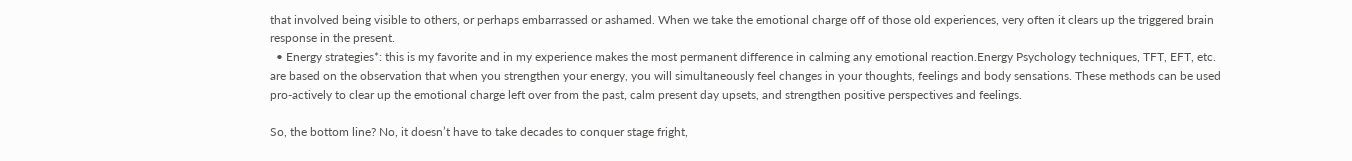that involved being visible to others, or perhaps embarrassed or ashamed. When we take the emotional charge off of those old experiences, very often it clears up the triggered brain response in the present.
  • Energy strategies*: this is my favorite and in my experience makes the most permanent difference in calming any emotional reaction.Energy Psychology techniques, TFT, EFT, etc. are based on the observation that when you strengthen your energy, you will simultaneously feel changes in your thoughts, feelings and body sensations. These methods can be used pro-actively to clear up the emotional charge left over from the past, calm present day upsets, and strengthen positive perspectives and feelings.

So, the bottom line? No, it doesn’t have to take decades to conquer stage fright,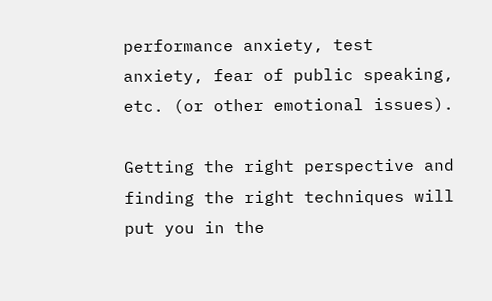performance anxiety, test anxiety, fear of public speaking, etc. (or other emotional issues).

Getting the right perspective and finding the right techniques will put you in the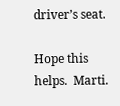driver’s seat.

Hope this helps.  Marti.